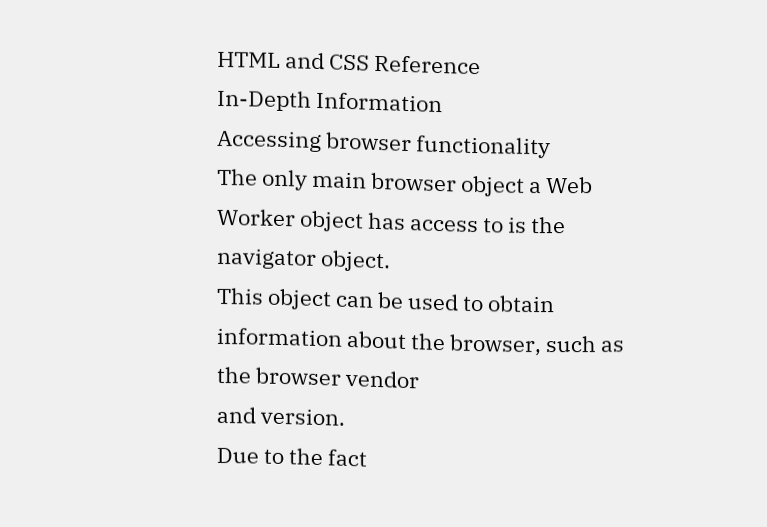HTML and CSS Reference
In-Depth Information
Accessing browser functionality
The only main browser object a Web Worker object has access to is the navigator object.
This object can be used to obtain information about the browser, such as the browser vendor
and version.
Due to the fact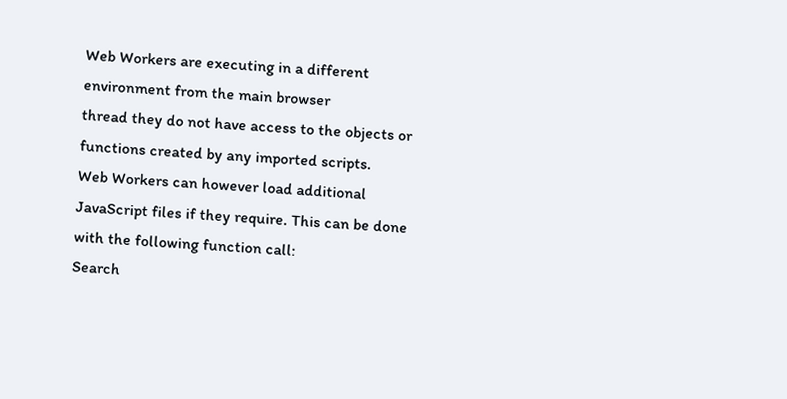Web Workers are executing in a different environment from the main browser
thread they do not have access to the objects or functions created by any imported scripts.
Web Workers can however load additional JavaScript files if they require. This can be done
with the following function call:
Search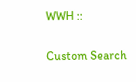WWH ::

Custom Search